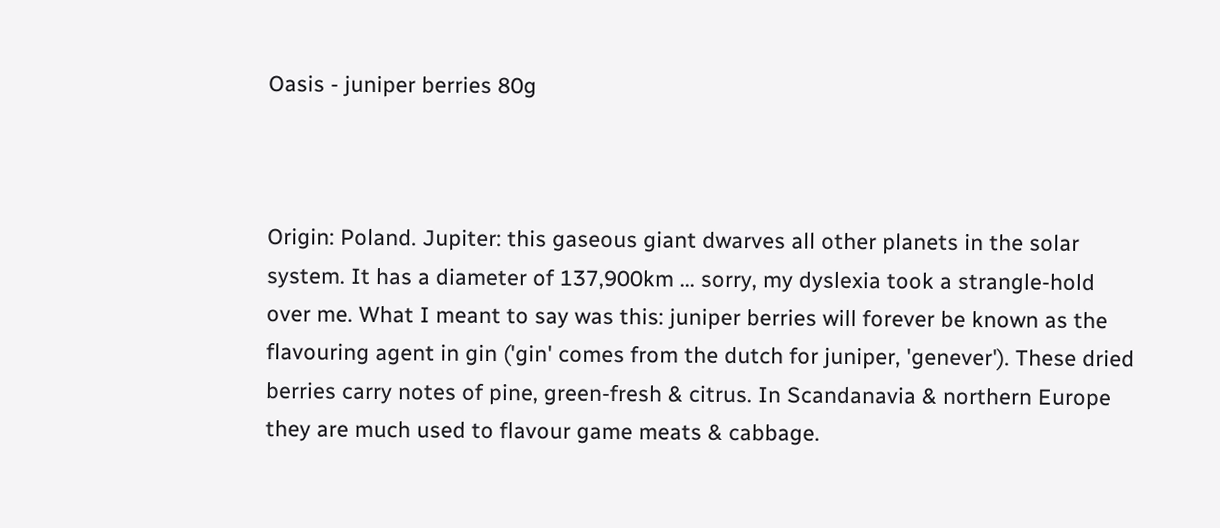Oasis - juniper berries 80g



Origin: Poland. Jupiter: this gaseous giant dwarves all other planets in the solar system. It has a diameter of 137,900km ... sorry, my dyslexia took a strangle-hold over me. What I meant to say was this: juniper berries will forever be known as the flavouring agent in gin ('gin' comes from the dutch for juniper, 'genever'). These dried berries carry notes of pine, green-fresh & citrus. In Scandanavia & northern Europe they are much used to flavour game meats & cabbage.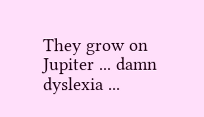They grow on Jupiter ... damn dyslexia ...